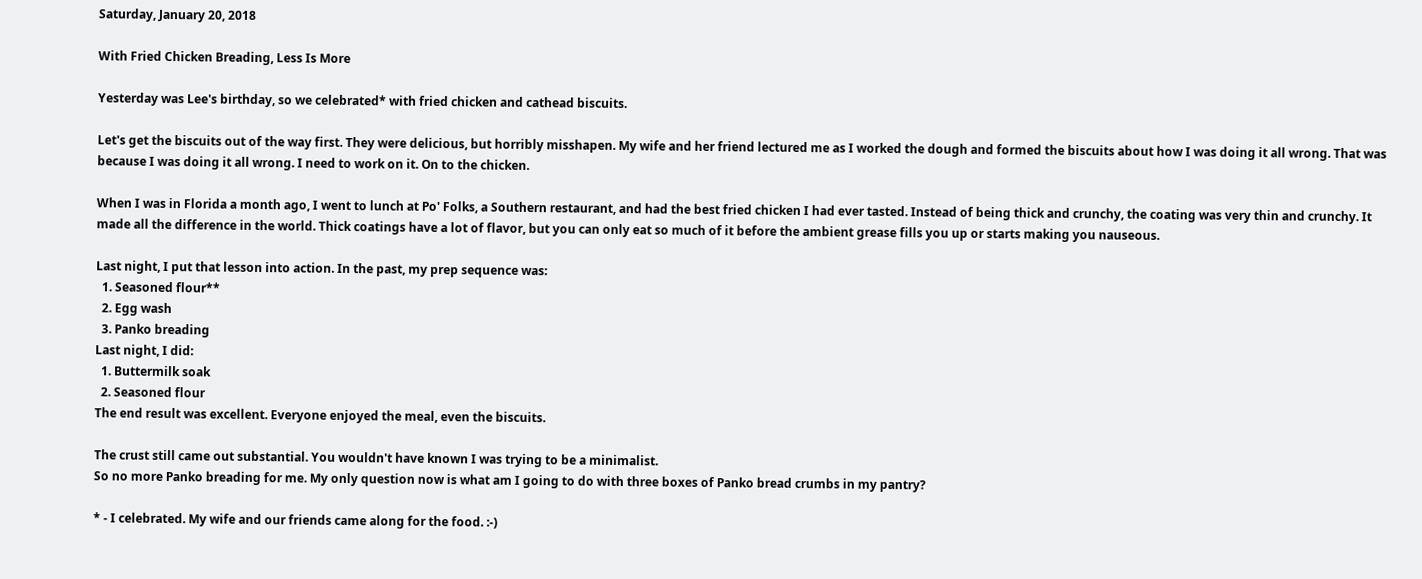Saturday, January 20, 2018

With Fried Chicken Breading, Less Is More

Yesterday was Lee's birthday, so we celebrated* with fried chicken and cathead biscuits.

Let's get the biscuits out of the way first. They were delicious, but horribly misshapen. My wife and her friend lectured me as I worked the dough and formed the biscuits about how I was doing it all wrong. That was because I was doing it all wrong. I need to work on it. On to the chicken.

When I was in Florida a month ago, I went to lunch at Po' Folks, a Southern restaurant, and had the best fried chicken I had ever tasted. Instead of being thick and crunchy, the coating was very thin and crunchy. It made all the difference in the world. Thick coatings have a lot of flavor, but you can only eat so much of it before the ambient grease fills you up or starts making you nauseous.

Last night, I put that lesson into action. In the past, my prep sequence was:
  1. Seasoned flour**
  2. Egg wash
  3. Panko breading
Last night, I did:
  1. Buttermilk soak
  2. Seasoned flour
The end result was excellent. Everyone enjoyed the meal, even the biscuits.

The crust still came out substantial. You wouldn't have known I was trying to be a minimalist.
So no more Panko breading for me. My only question now is what am I going to do with three boxes of Panko bread crumbs in my pantry?

* - I celebrated. My wife and our friends came along for the food. :-)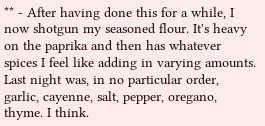** - After having done this for a while, I now shotgun my seasoned flour. It's heavy on the paprika and then has whatever spices I feel like adding in varying amounts. Last night was, in no particular order, garlic, cayenne, salt, pepper, oregano, thyme. I think.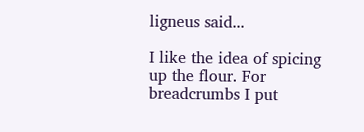ligneus said...

I like the idea of spicing up the flour. For breadcrumbs I put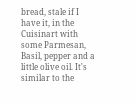bread, stale if I have it, in the Cuisinart with some Parmesan, Basil, pepper and a little olive oil. It's similar to the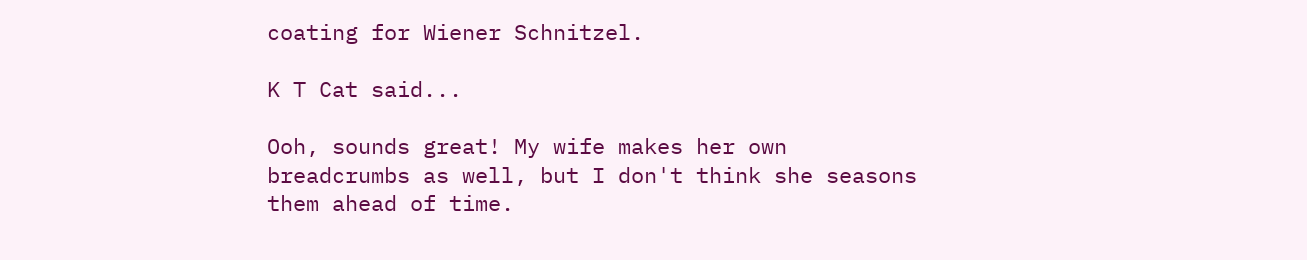coating for Wiener Schnitzel.

K T Cat said...

Ooh, sounds great! My wife makes her own breadcrumbs as well, but I don't think she seasons them ahead of time.